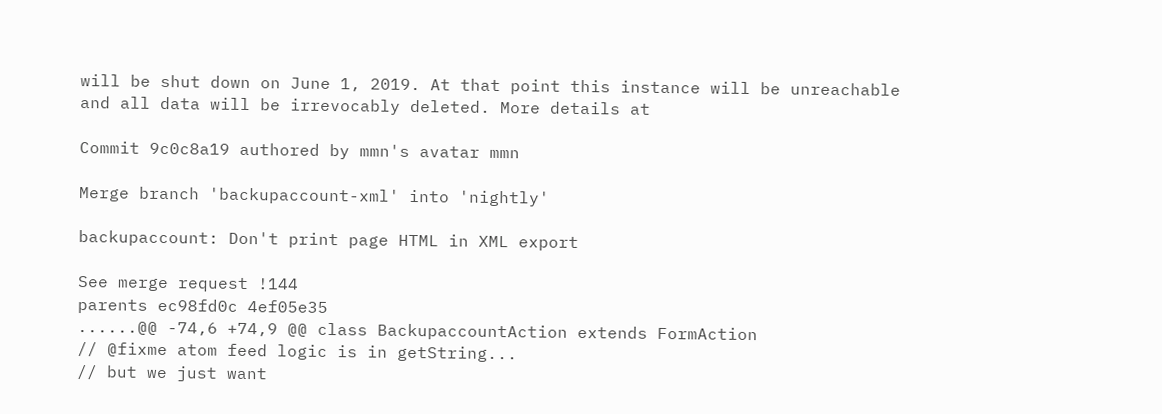will be shut down on June 1, 2019. At that point this instance will be unreachable and all data will be irrevocably deleted. More details at

Commit 9c0c8a19 authored by mmn's avatar mmn

Merge branch 'backupaccount-xml' into 'nightly'

backupaccount: Don't print page HTML in XML export

See merge request !144
parents ec98fd0c 4ef05e35
......@@ -74,6 +74,9 @@ class BackupaccountAction extends FormAction
// @fixme atom feed logic is in getString...
// but we just want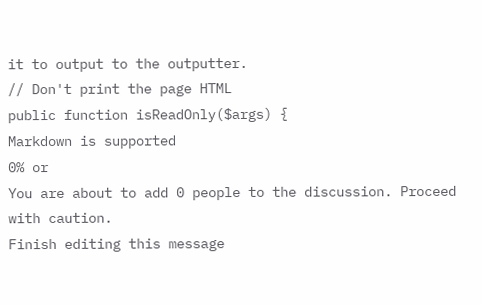it to output to the outputter.
// Don't print the page HTML
public function isReadOnly($args) {
Markdown is supported
0% or
You are about to add 0 people to the discussion. Proceed with caution.
Finish editing this message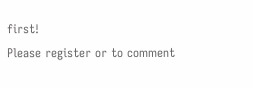first!
Please register or to comment